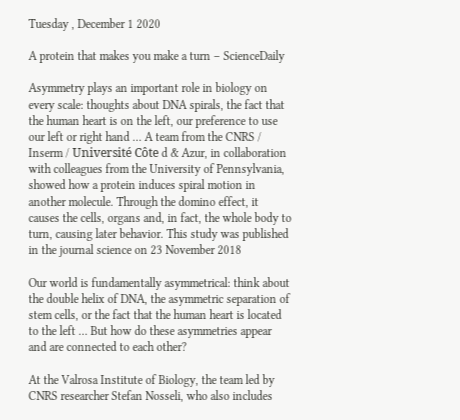Tuesday , December 1 2020

A protein that makes you make a turn – ScienceDaily

Asymmetry plays an important role in biology on every scale: thoughts about DNA spirals, the fact that the human heart is on the left, our preference to use our left or right hand … A team from the CNRS / Inserm / Université Côte d & Azur, in collaboration with colleagues from the University of Pennsylvania, showed how a protein induces spiral motion in another molecule. Through the domino effect, it causes the cells, organs and, in fact, the whole body to turn, causing later behavior. This study was published in the journal science on 23 November 2018

Our world is fundamentally asymmetrical: think about the double helix of DNA, the asymmetric separation of stem cells, or the fact that the human heart is located to the left … But how do these asymmetries appear and are connected to each other?

At the Valrosa Institute of Biology, the team led by CNRS researcher Stefan Nosseli, who also includes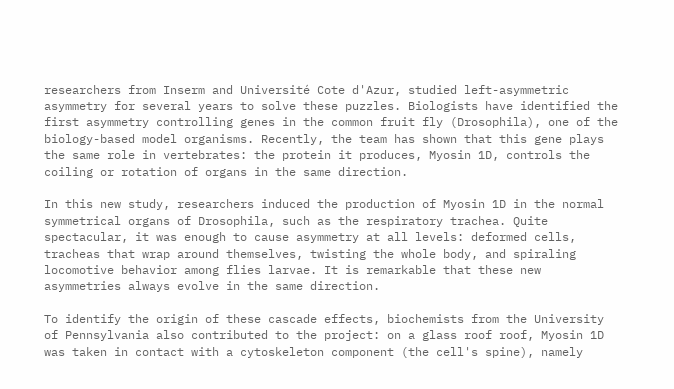researchers from Inserm and Université Cote d'Azur, studied left-asymmetric asymmetry for several years to solve these puzzles. Biologists have identified the first asymmetry controlling genes in the common fruit fly (Drosophila), one of the biology-based model organisms. Recently, the team has shown that this gene plays the same role in vertebrates: the protein it produces, Myosin 1D, controls the coiling or rotation of organs in the same direction.

In this new study, researchers induced the production of Myosin 1D in the normal symmetrical organs of Drosophila, such as the respiratory trachea. Quite spectacular, it was enough to cause asymmetry at all levels: deformed cells, tracheas that wrap around themselves, twisting the whole body, and spiraling locomotive behavior among flies larvae. It is remarkable that these new asymmetries always evolve in the same direction.

To identify the origin of these cascade effects, biochemists from the University of Pennsylvania also contributed to the project: on a glass roof roof, Myosin 1D was taken in contact with a cytoskeleton component (the cell's spine), namely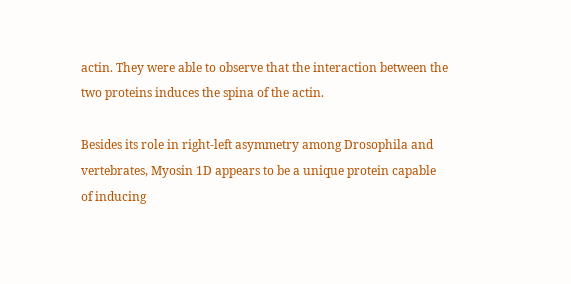actin. They were able to observe that the interaction between the two proteins induces the spina of the actin.

Besides its role in right-left asymmetry among Drosophila and vertebrates, Myosin 1D appears to be a unique protein capable of inducing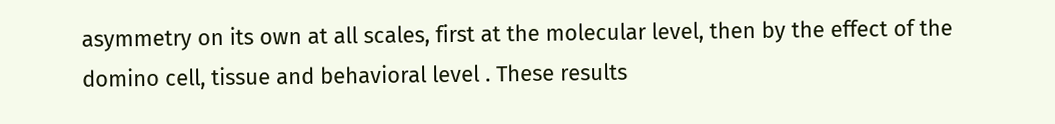asymmetry on its own at all scales, first at the molecular level, then by the effect of the domino cell, tissue and behavioral level . These results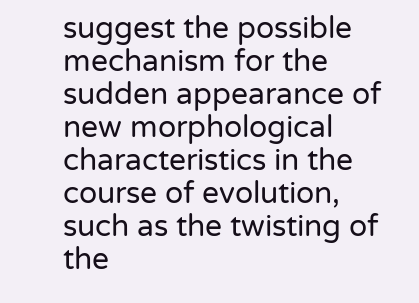suggest the possible mechanism for the sudden appearance of new morphological characteristics in the course of evolution, such as the twisting of the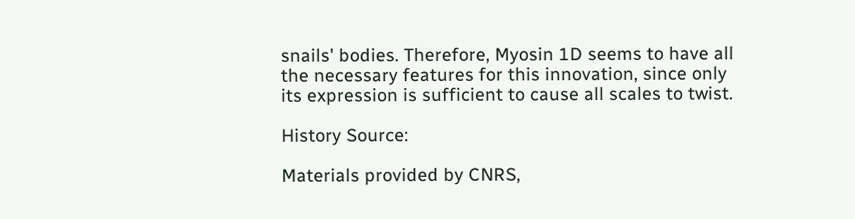snails' bodies. Therefore, Myosin 1D seems to have all the necessary features for this innovation, since only its expression is sufficient to cause all scales to twist.

History Source:

Materials provided by CNRS,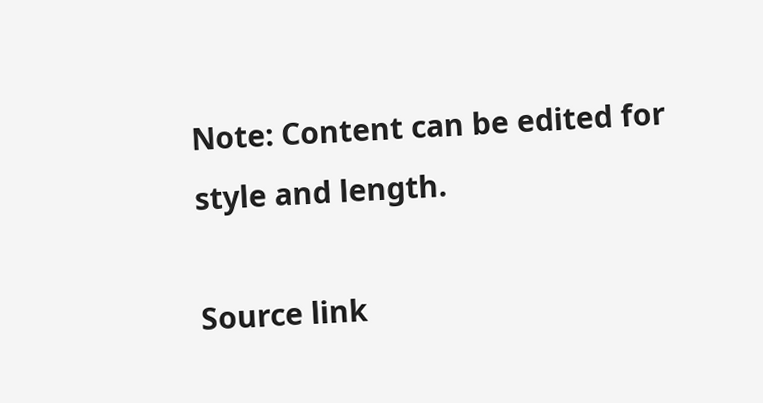Note: Content can be edited for style and length.

Source link